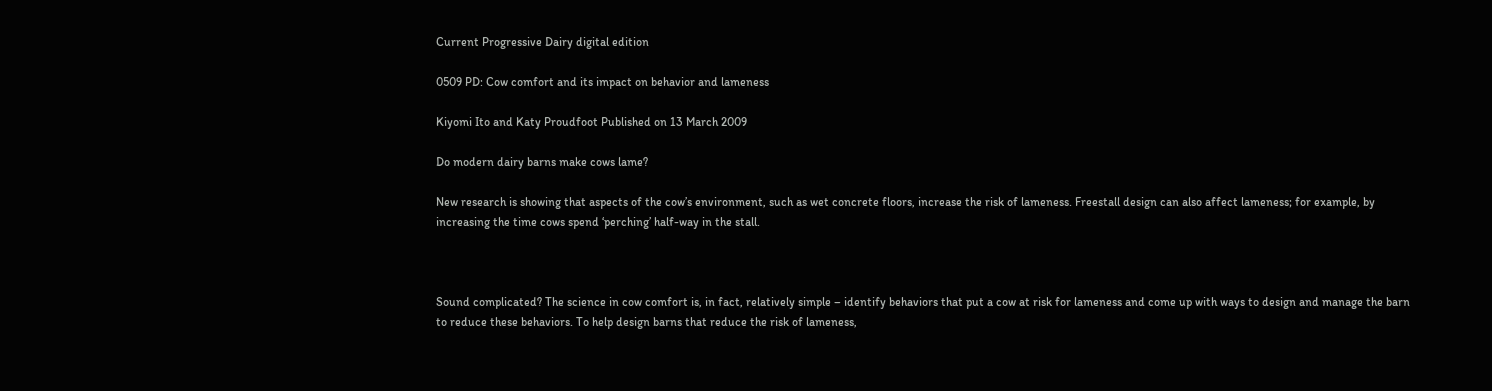Current Progressive Dairy digital edition

0509 PD: Cow comfort and its impact on behavior and lameness

Kiyomi Ito and Katy Proudfoot Published on 13 March 2009

Do modern dairy barns make cows lame?

New research is showing that aspects of the cow’s environment, such as wet concrete floors, increase the risk of lameness. Freestall design can also affect lameness; for example, by increasing the time cows spend ‘perching’ half-way in the stall.



Sound complicated? The science in cow comfort is, in fact, relatively simple – identify behaviors that put a cow at risk for lameness and come up with ways to design and manage the barn to reduce these behaviors. To help design barns that reduce the risk of lameness,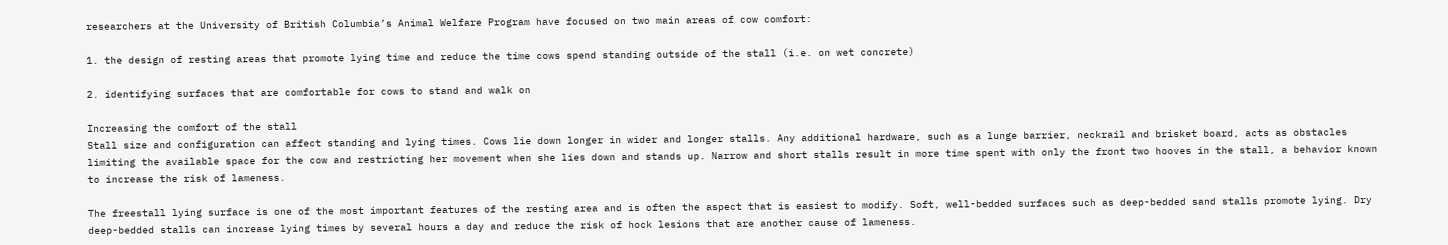researchers at the University of British Columbia’s Animal Welfare Program have focused on two main areas of cow comfort:

1. the design of resting areas that promote lying time and reduce the time cows spend standing outside of the stall (i.e. on wet concrete)

2. identifying surfaces that are comfortable for cows to stand and walk on

Increasing the comfort of the stall
Stall size and configuration can affect standing and lying times. Cows lie down longer in wider and longer stalls. Any additional hardware, such as a lunge barrier, neckrail and brisket board, acts as obstacles limiting the available space for the cow and restricting her movement when she lies down and stands up. Narrow and short stalls result in more time spent with only the front two hooves in the stall, a behavior known to increase the risk of lameness.

The freestall lying surface is one of the most important features of the resting area and is often the aspect that is easiest to modify. Soft, well-bedded surfaces such as deep-bedded sand stalls promote lying. Dry deep-bedded stalls can increase lying times by several hours a day and reduce the risk of hock lesions that are another cause of lameness.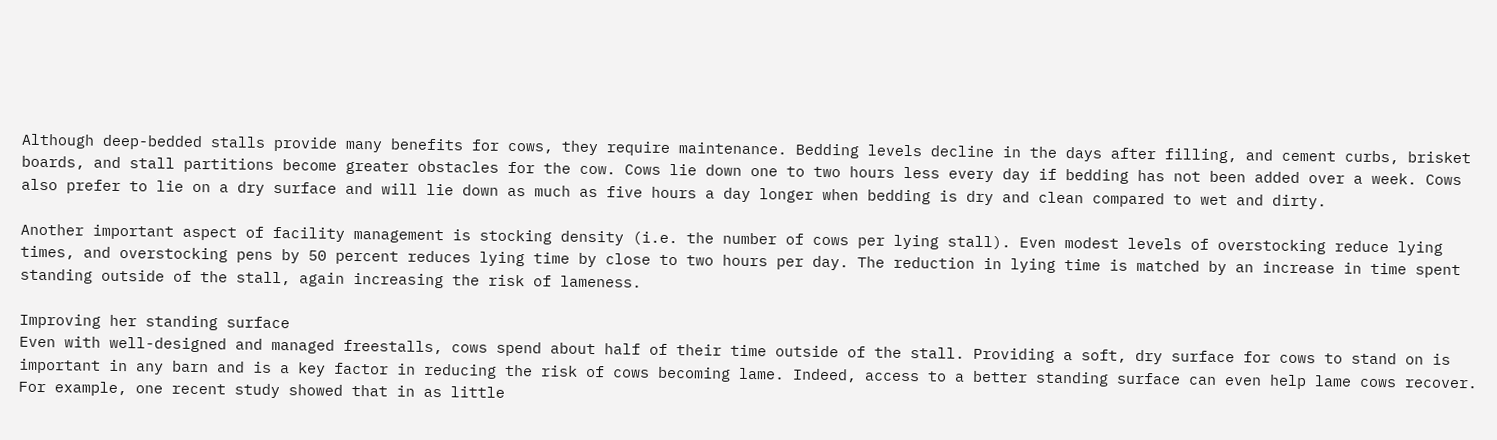Although deep-bedded stalls provide many benefits for cows, they require maintenance. Bedding levels decline in the days after filling, and cement curbs, brisket boards, and stall partitions become greater obstacles for the cow. Cows lie down one to two hours less every day if bedding has not been added over a week. Cows also prefer to lie on a dry surface and will lie down as much as five hours a day longer when bedding is dry and clean compared to wet and dirty.

Another important aspect of facility management is stocking density (i.e. the number of cows per lying stall). Even modest levels of overstocking reduce lying times, and overstocking pens by 50 percent reduces lying time by close to two hours per day. The reduction in lying time is matched by an increase in time spent standing outside of the stall, again increasing the risk of lameness.

Improving her standing surface
Even with well-designed and managed freestalls, cows spend about half of their time outside of the stall. Providing a soft, dry surface for cows to stand on is important in any barn and is a key factor in reducing the risk of cows becoming lame. Indeed, access to a better standing surface can even help lame cows recover. For example, one recent study showed that in as little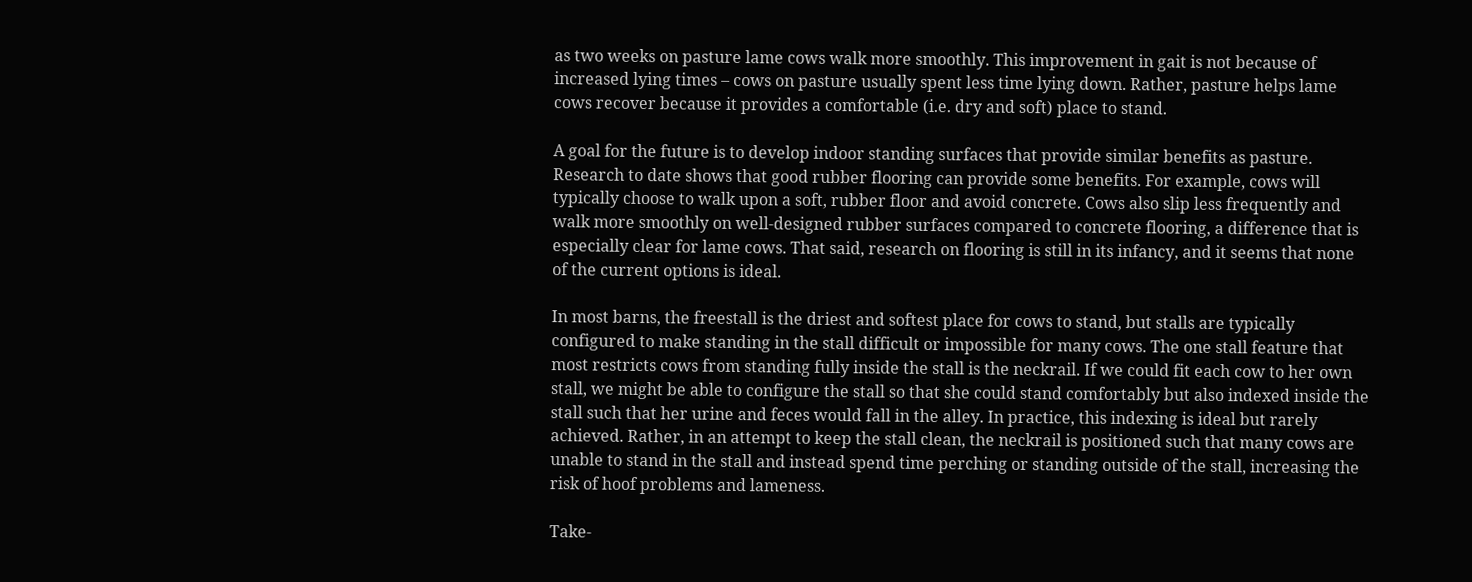as two weeks on pasture lame cows walk more smoothly. This improvement in gait is not because of increased lying times – cows on pasture usually spent less time lying down. Rather, pasture helps lame cows recover because it provides a comfortable (i.e. dry and soft) place to stand.

A goal for the future is to develop indoor standing surfaces that provide similar benefits as pasture. Research to date shows that good rubber flooring can provide some benefits. For example, cows will typically choose to walk upon a soft, rubber floor and avoid concrete. Cows also slip less frequently and walk more smoothly on well-designed rubber surfaces compared to concrete flooring, a difference that is especially clear for lame cows. That said, research on flooring is still in its infancy, and it seems that none of the current options is ideal.

In most barns, the freestall is the driest and softest place for cows to stand, but stalls are typically configured to make standing in the stall difficult or impossible for many cows. The one stall feature that most restricts cows from standing fully inside the stall is the neckrail. If we could fit each cow to her own stall, we might be able to configure the stall so that she could stand comfortably but also indexed inside the stall such that her urine and feces would fall in the alley. In practice, this indexing is ideal but rarely achieved. Rather, in an attempt to keep the stall clean, the neckrail is positioned such that many cows are unable to stand in the stall and instead spend time perching or standing outside of the stall, increasing the risk of hoof problems and lameness.

Take-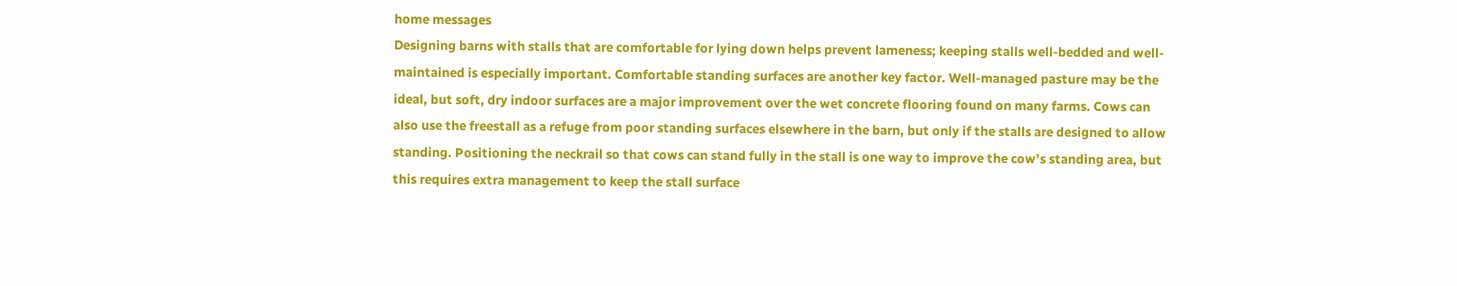home messages
Designing barns with stalls that are comfortable for lying down helps prevent lameness; keeping stalls well-bedded and well-maintained is especially important. Comfortable standing surfaces are another key factor. Well-managed pasture may be the ideal, but soft, dry indoor surfaces are a major improvement over the wet concrete flooring found on many farms. Cows can also use the freestall as a refuge from poor standing surfaces elsewhere in the barn, but only if the stalls are designed to allow standing. Positioning the neckrail so that cows can stand fully in the stall is one way to improve the cow’s standing area, but this requires extra management to keep the stall surface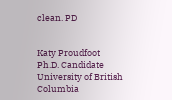clean. PD


Katy Proudfoot
Ph.D. Candidate
University of British Columbia